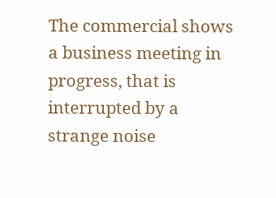The commercial shows a business meeting in progress, that is interrupted by a strange noise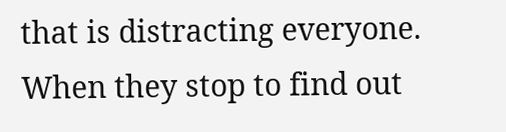that is distracting everyone. When they stop to find out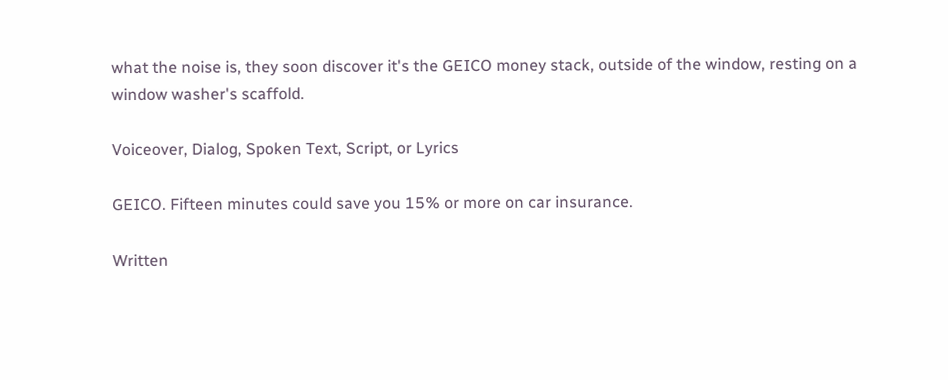what the noise is, they soon discover it's the GEICO money stack, outside of the window, resting on a window washer's scaffold.

Voiceover, Dialog, Spoken Text, Script, or Lyrics

GEICO. Fifteen minutes could save you 15% or more on car insurance.

Written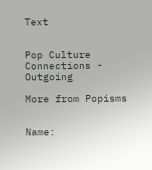Text


Pop Culture Connections - Outgoing

More from Popisms


Name: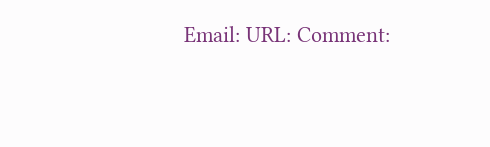Email: URL: Comment: